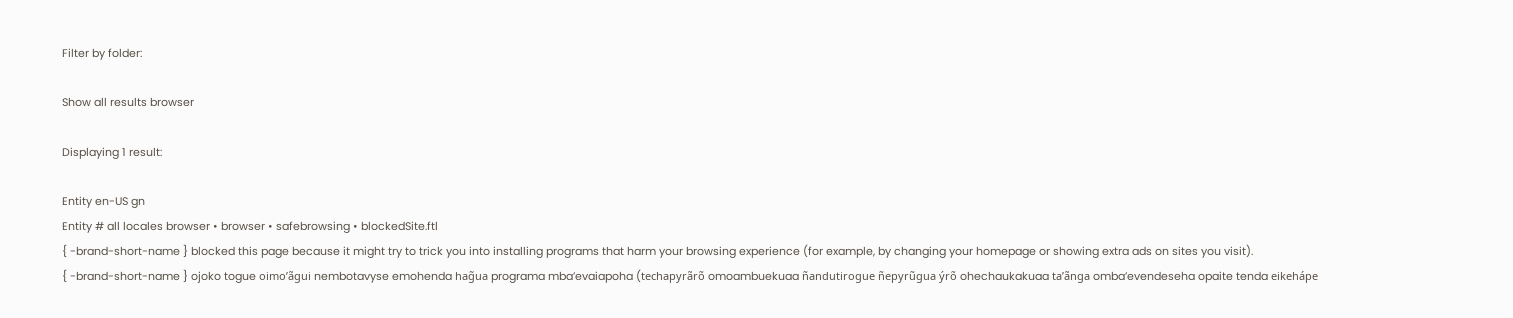Filter by folder:

Show all results browser

Displaying 1 result:

Entity en-US gn
Entity # all locales browser • browser • safebrowsing • blockedSite.ftl
{ -brand-short-name } blocked this page because it might try to trick you into installing programs that harm your browsing experience (for example, by changing your homepage or showing extra ads on sites you visit).
{ -brand-short-name } ojoko togue oimo’ãgui nembotavyse emohenda hag̃ua programa mba’evaiapoha (techapyrãrõ omoambuekuaa ñandutirogue ñepyrũgua ýrõ ohechaukakuaa ta’ãnga omba’evendeseha opaite tenda eikehápe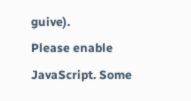guive).
Please enable JavaScript. Some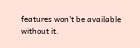features won't be available without it.